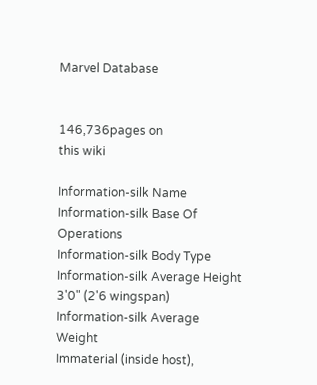Marvel Database


146,736pages on
this wiki

Information-silk Name
Information-silk Base Of Operations
Information-silk Body Type
Information-silk Average Height
3'0" (2'6 wingspan)
Information-silk Average Weight
Immaterial (inside host),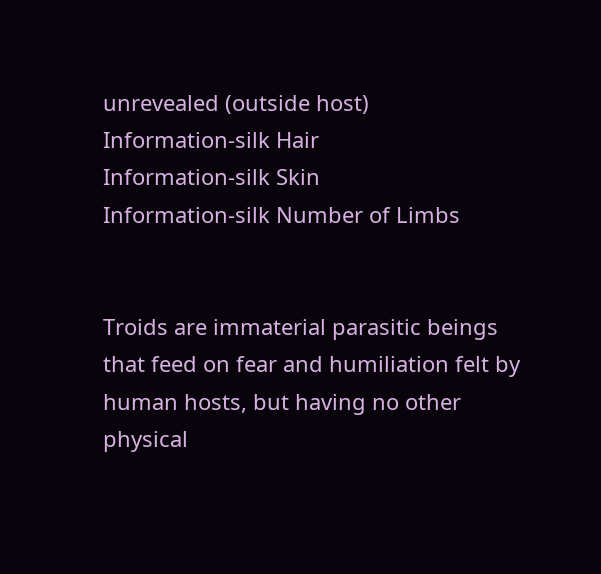unrevealed (outside host)
Information-silk Hair
Information-silk Skin
Information-silk Number of Limbs


Troids are immaterial parasitic beings that feed on fear and humiliation felt by human hosts, but having no other physical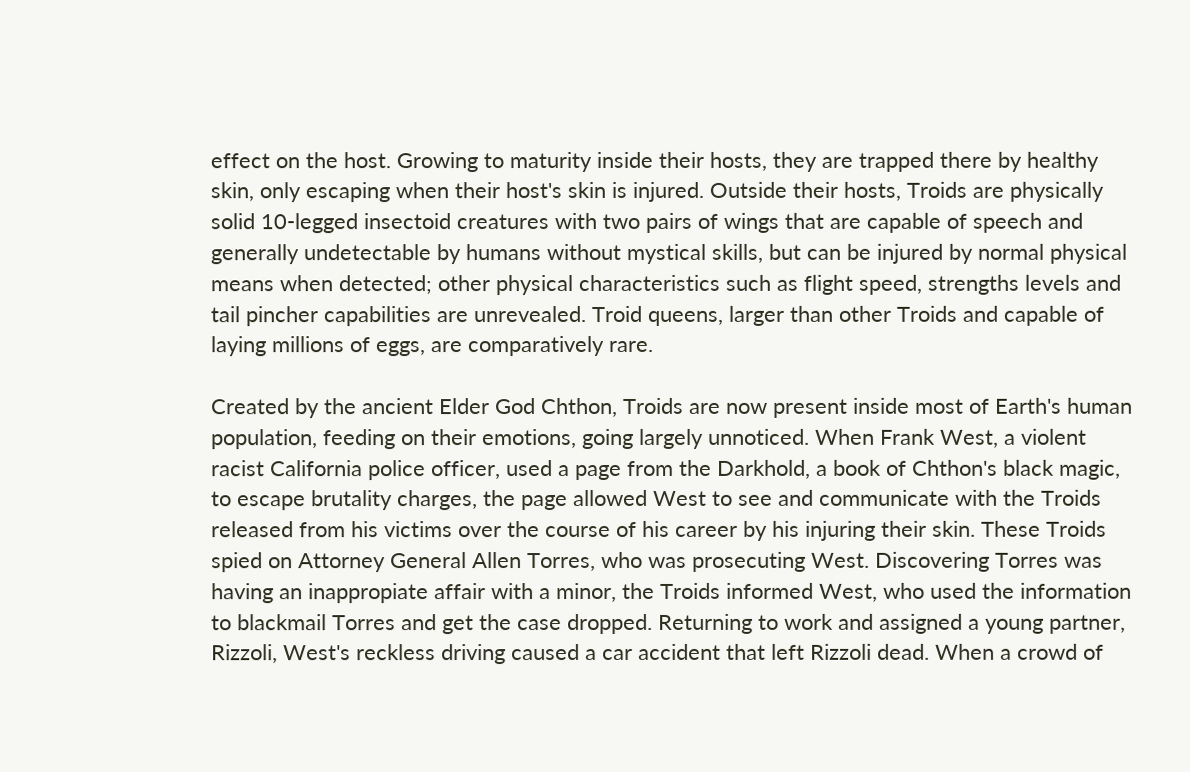effect on the host. Growing to maturity inside their hosts, they are trapped there by healthy skin, only escaping when their host's skin is injured. Outside their hosts, Troids are physically solid 10-legged insectoid creatures with two pairs of wings that are capable of speech and generally undetectable by humans without mystical skills, but can be injured by normal physical means when detected; other physical characteristics such as flight speed, strengths levels and tail pincher capabilities are unrevealed. Troid queens, larger than other Troids and capable of laying millions of eggs, are comparatively rare.

Created by the ancient Elder God Chthon, Troids are now present inside most of Earth's human population, feeding on their emotions, going largely unnoticed. When Frank West, a violent racist California police officer, used a page from the Darkhold, a book of Chthon's black magic, to escape brutality charges, the page allowed West to see and communicate with the Troids released from his victims over the course of his career by his injuring their skin. These Troids spied on Attorney General Allen Torres, who was prosecuting West. Discovering Torres was having an inappropiate affair with a minor, the Troids informed West, who used the information to blackmail Torres and get the case dropped. Returning to work and assigned a young partner, Rizzoli, West's reckless driving caused a car accident that left Rizzoli dead. When a crowd of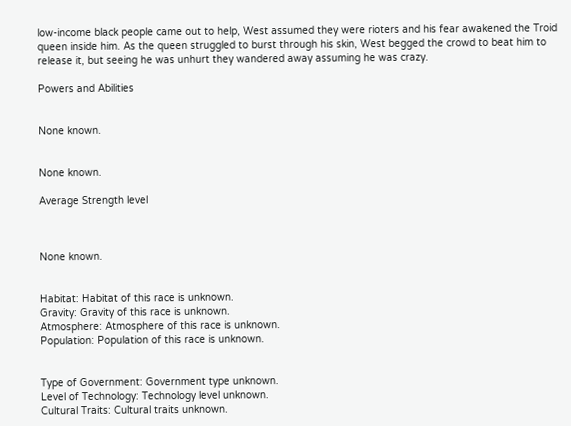low-income black people came out to help, West assumed they were rioters and his fear awakened the Troid queen inside him. As the queen struggled to burst through his skin, West begged the crowd to beat him to release it, but seeing he was unhurt they wandered away assuming he was crazy.

Powers and Abilities


None known.


None known.

Average Strength level



None known.


Habitat: Habitat of this race is unknown.
Gravity: Gravity of this race is unknown.
Atmosphere: Atmosphere of this race is unknown.
Population: Population of this race is unknown.


Type of Government: Government type unknown.
Level of Technology: Technology level unknown.
Cultural Traits: Cultural traits unknown.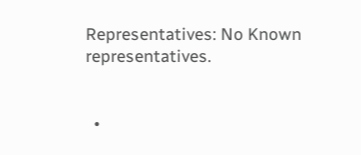Representatives: No Known representatives.


  •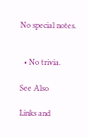No special notes.


  • No trivia.

See Also

Links and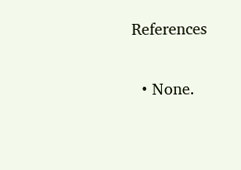References

  • None.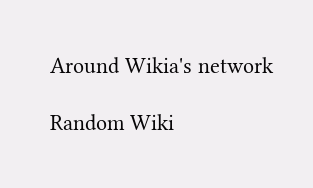Around Wikia's network

Random Wiki